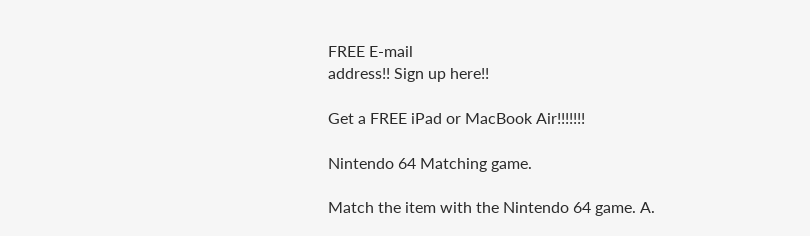FREE E-mail
address!! Sign up here!!

Get a FREE iPad or MacBook Air!!!!!!!

Nintendo 64 Matching game.

Match the item with the Nintendo 64 game. A.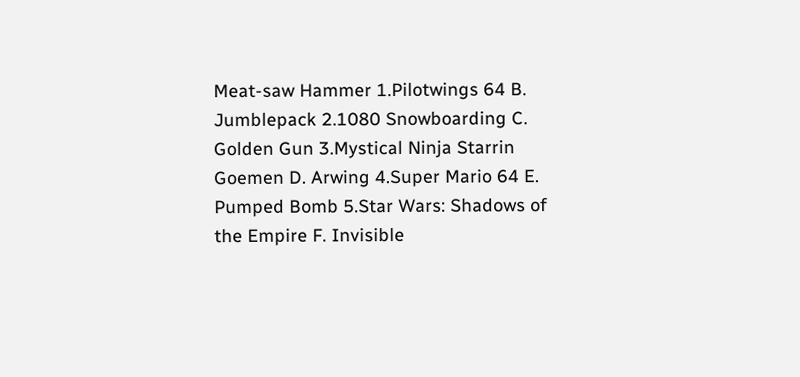Meat-saw Hammer 1.Pilotwings 64 B. Jumblepack 2.1080 Snowboarding C. Golden Gun 3.Mystical Ninja Starrin Goemen D. Arwing 4.Super Mario 64 E. Pumped Bomb 5.Star Wars: Shadows of the Empire F. Invisible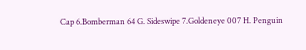Cap 6.Bomberman 64 G. Sideswipe 7.Goldeneye 007 H. Penguin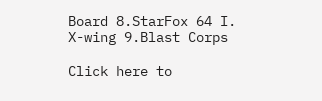Board 8.StarFox 64 I. X-wing 9.Blast Corps

Click here to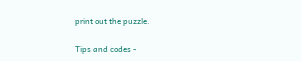print out the puzzle.

Tips and codes -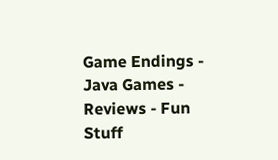Game Endings - Java Games - Reviews - Fun Stuff